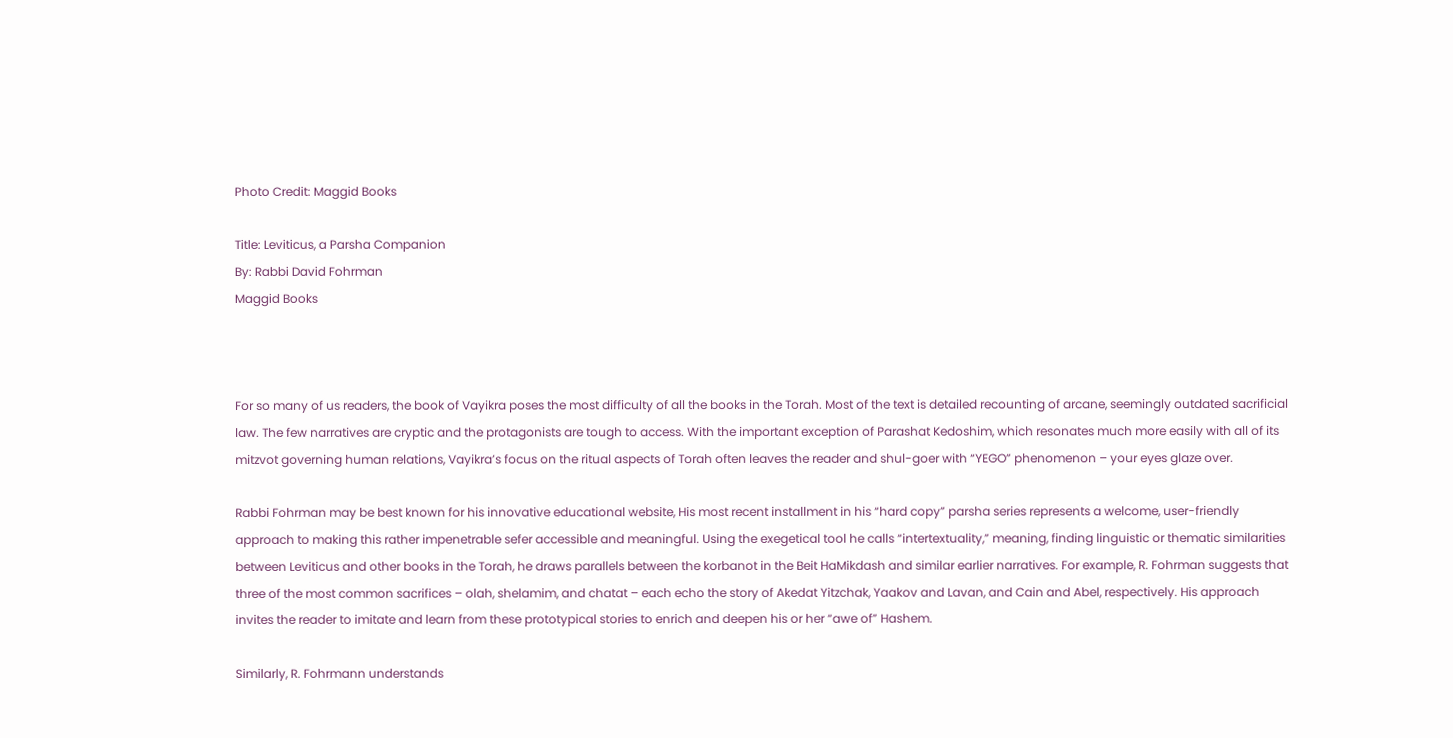Photo Credit: Maggid Books

Title: Leviticus, a Parsha Companion
By: Rabbi David Fohrman
Maggid Books



For so many of us readers, the book of Vayikra poses the most difficulty of all the books in the Torah. Most of the text is detailed recounting of arcane, seemingly outdated sacrificial law. The few narratives are cryptic and the protagonists are tough to access. With the important exception of Parashat Kedoshim, which resonates much more easily with all of its mitzvot governing human relations, Vayikra’s focus on the ritual aspects of Torah often leaves the reader and shul-goer with “YEGO” phenomenon – your eyes glaze over.

Rabbi Fohrman may be best known for his innovative educational website, His most recent installment in his “hard copy” parsha series represents a welcome, user-friendly approach to making this rather impenetrable sefer accessible and meaningful. Using the exegetical tool he calls “intertextuality,” meaning, finding linguistic or thematic similarities between Leviticus and other books in the Torah, he draws parallels between the korbanot in the Beit HaMikdash and similar earlier narratives. For example, R. Fohrman suggests that three of the most common sacrifices – olah, shelamim, and chatat – each echo the story of Akedat Yitzchak, Yaakov and Lavan, and Cain and Abel, respectively. His approach invites the reader to imitate and learn from these prototypical stories to enrich and deepen his or her “awe of” Hashem.

Similarly, R. Fohrmann understands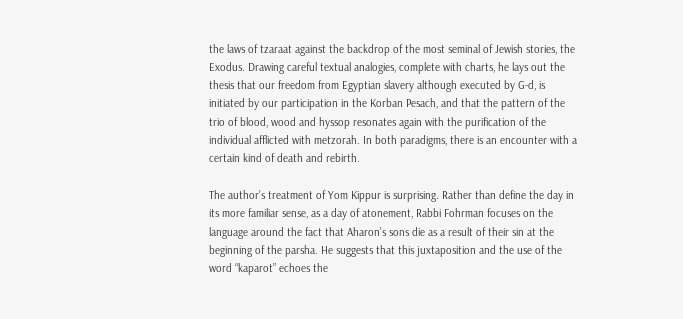the laws of tzaraat against the backdrop of the most seminal of Jewish stories, the Exodus. Drawing careful textual analogies, complete with charts, he lays out the thesis that our freedom from Egyptian slavery although executed by G-d, is initiated by our participation in the Korban Pesach, and that the pattern of the trio of blood, wood and hyssop resonates again with the purification of the individual afflicted with metzorah. In both paradigms, there is an encounter with a certain kind of death and rebirth.

The author’s treatment of Yom Kippur is surprising. Rather than define the day in its more familiar sense, as a day of atonement, Rabbi Fohrman focuses on the language around the fact that Aharon’s sons die as a result of their sin at the beginning of the parsha. He suggests that this juxtaposition and the use of the word “kaparot” echoes the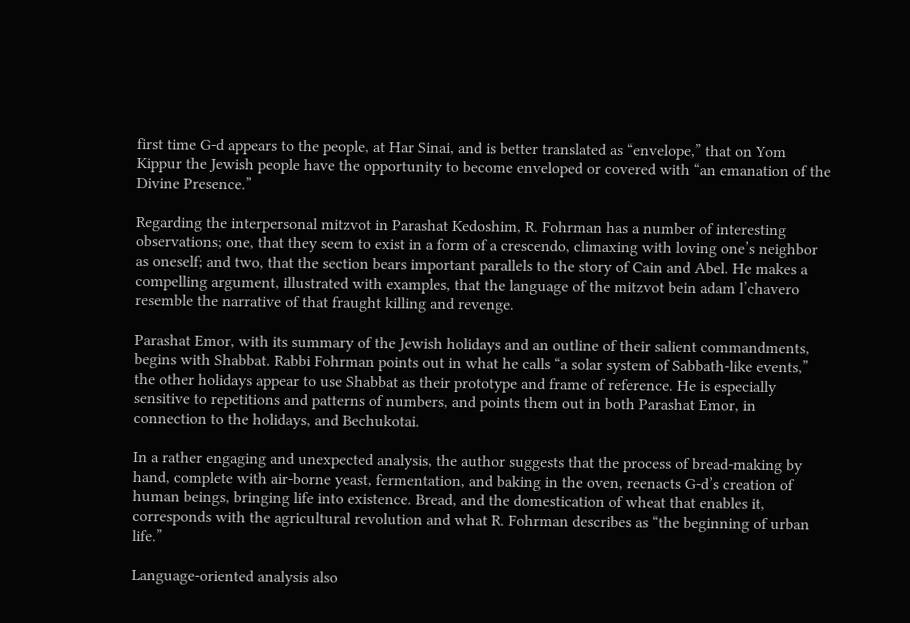first time G-d appears to the people, at Har Sinai, and is better translated as “envelope,” that on Yom Kippur the Jewish people have the opportunity to become enveloped or covered with “an emanation of the Divine Presence.”

Regarding the interpersonal mitzvot in Parashat Kedoshim, R. Fohrman has a number of interesting observations; one, that they seem to exist in a form of a crescendo, climaxing with loving one’s neighbor as oneself; and two, that the section bears important parallels to the story of Cain and Abel. He makes a compelling argument, illustrated with examples, that the language of the mitzvot bein adam l’chavero resemble the narrative of that fraught killing and revenge.

Parashat Emor, with its summary of the Jewish holidays and an outline of their salient commandments, begins with Shabbat. Rabbi Fohrman points out in what he calls “a solar system of Sabbath-like events,” the other holidays appear to use Shabbat as their prototype and frame of reference. He is especially sensitive to repetitions and patterns of numbers, and points them out in both Parashat Emor, in connection to the holidays, and Bechukotai.

In a rather engaging and unexpected analysis, the author suggests that the process of bread-making by hand, complete with air-borne yeast, fermentation, and baking in the oven, reenacts G-d’s creation of human beings, bringing life into existence. Bread, and the domestication of wheat that enables it, corresponds with the agricultural revolution and what R. Fohrman describes as “the beginning of urban life.”

Language-oriented analysis also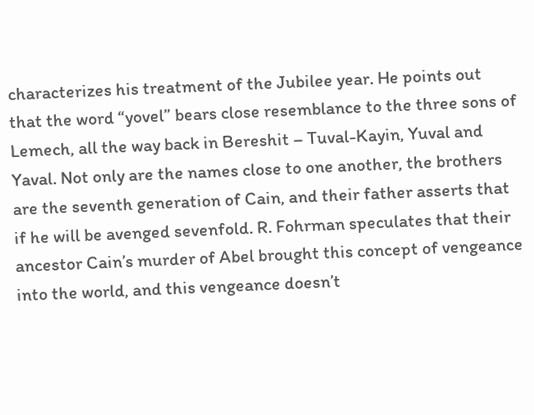characterizes his treatment of the Jubilee year. He points out that the word “yovel” bears close resemblance to the three sons of Lemech, all the way back in Bereshit – Tuval-Kayin, Yuval and Yaval. Not only are the names close to one another, the brothers are the seventh generation of Cain, and their father asserts that if he will be avenged sevenfold. R. Fohrman speculates that their ancestor Cain’s murder of Abel brought this concept of vengeance into the world, and this vengeance doesn’t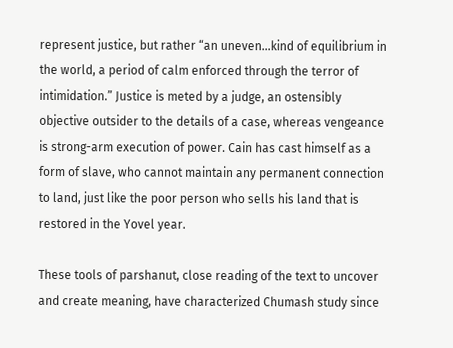represent justice, but rather “an uneven…kind of equilibrium in the world, a period of calm enforced through the terror of intimidation.” Justice is meted by a judge, an ostensibly objective outsider to the details of a case, whereas vengeance is strong-arm execution of power. Cain has cast himself as a form of slave, who cannot maintain any permanent connection to land, just like the poor person who sells his land that is restored in the Yovel year.

These tools of parshanut, close reading of the text to uncover and create meaning, have characterized Chumash study since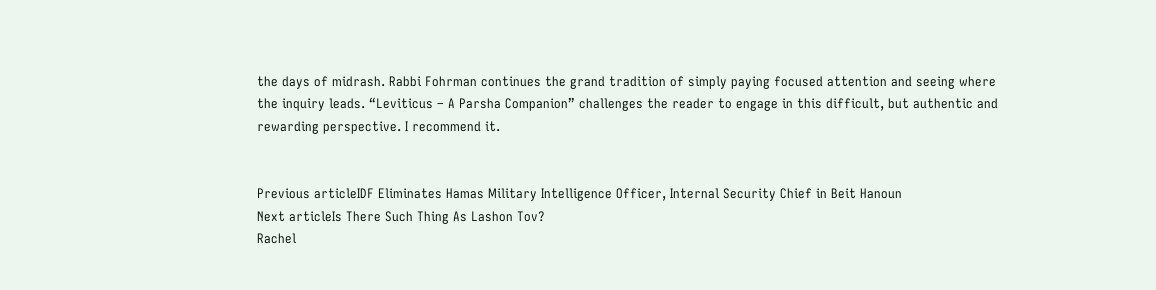the days of midrash. Rabbi Fohrman continues the grand tradition of simply paying focused attention and seeing where the inquiry leads. “Leviticus – A Parsha Companion” challenges the reader to engage in this difficult, but authentic and rewarding perspective. I recommend it.


Previous articleIDF Eliminates Hamas Military Intelligence Officer, Internal Security Chief in Beit Hanoun
Next articleIs There Such Thing As Lashon Tov?
Rachel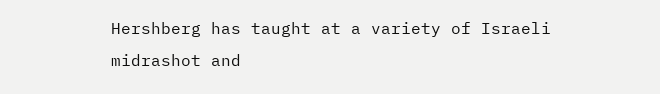Hershberg has taught at a variety of Israeli midrashot and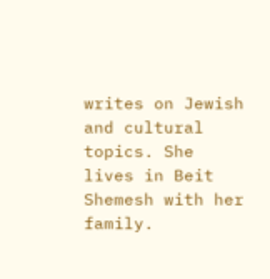writes on Jewish and cultural topics. She lives in Beit Shemesh with her family.